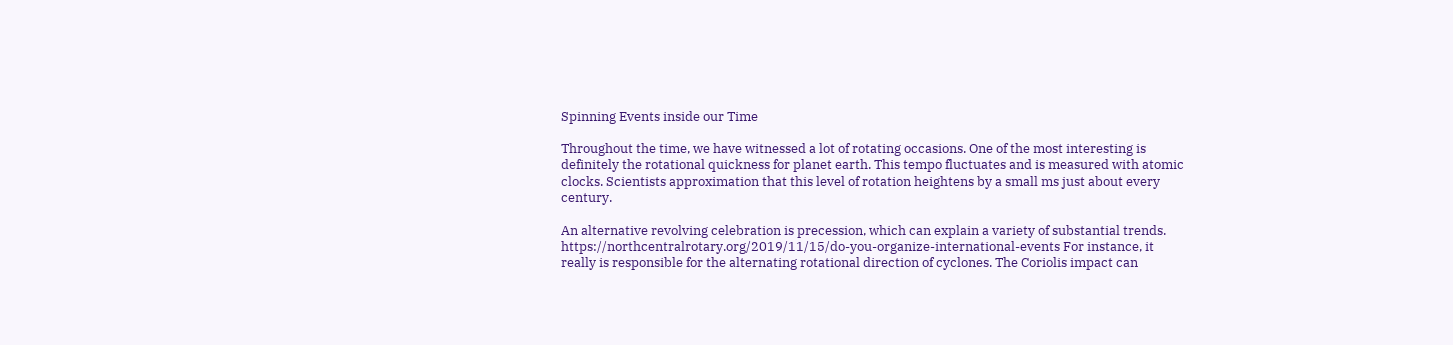Spinning Events inside our Time

Throughout the time, we have witnessed a lot of rotating occasions. One of the most interesting is definitely the rotational quickness for planet earth. This tempo fluctuates and is measured with atomic clocks. Scientists approximation that this level of rotation heightens by a small ms just about every century.

An alternative revolving celebration is precession, which can explain a variety of substantial trends. https://northcentralrotary.org/2019/11/15/do-you-organize-international-events For instance, it really is responsible for the alternating rotational direction of cyclones. The Coriolis impact can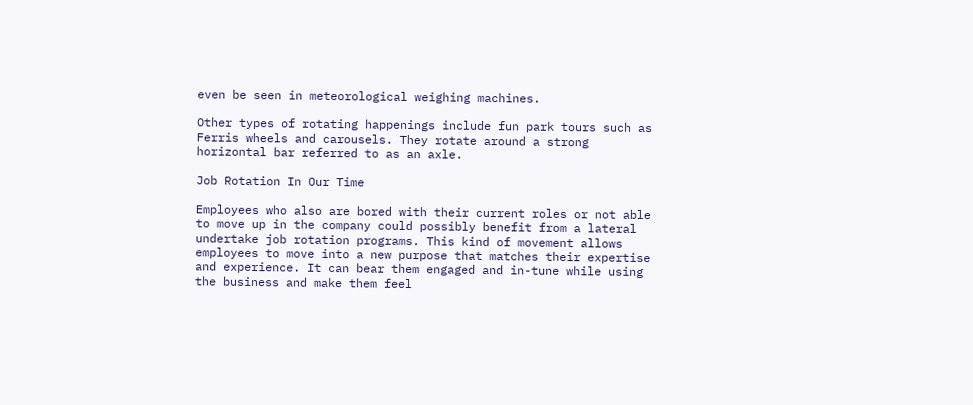even be seen in meteorological weighing machines.

Other types of rotating happenings include fun park tours such as Ferris wheels and carousels. They rotate around a strong horizontal bar referred to as an axle.

Job Rotation In Our Time

Employees who also are bored with their current roles or not able to move up in the company could possibly benefit from a lateral undertake job rotation programs. This kind of movement allows employees to move into a new purpose that matches their expertise and experience. It can bear them engaged and in-tune while using the business and make them feel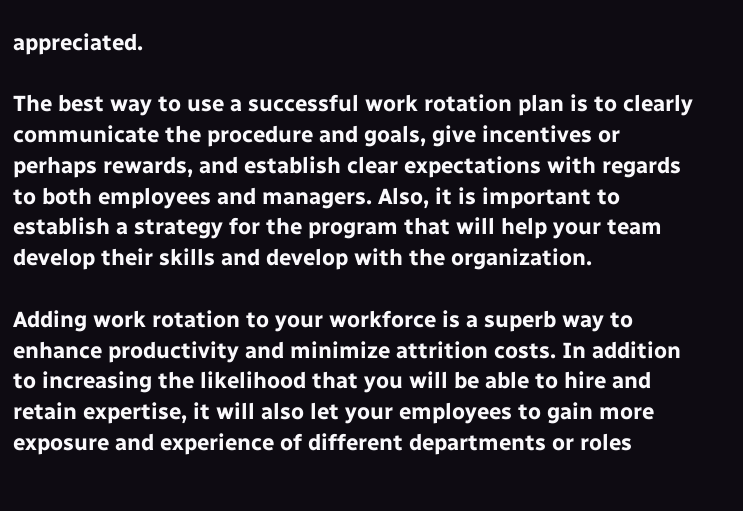appreciated.

The best way to use a successful work rotation plan is to clearly communicate the procedure and goals, give incentives or perhaps rewards, and establish clear expectations with regards to both employees and managers. Also, it is important to establish a strategy for the program that will help your team develop their skills and develop with the organization.

Adding work rotation to your workforce is a superb way to enhance productivity and minimize attrition costs. In addition to increasing the likelihood that you will be able to hire and retain expertise, it will also let your employees to gain more exposure and experience of different departments or roles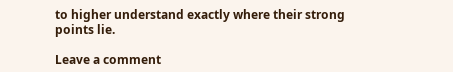to higher understand exactly where their strong points lie.

Leave a comment